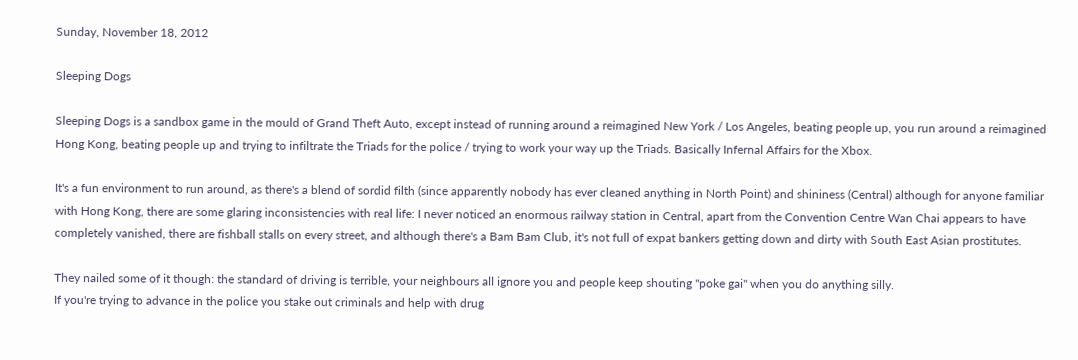Sunday, November 18, 2012

Sleeping Dogs

Sleeping Dogs is a sandbox game in the mould of Grand Theft Auto, except instead of running around a reimagined New York / Los Angeles, beating people up, you run around a reimagined Hong Kong, beating people up and trying to infiltrate the Triads for the police / trying to work your way up the Triads. Basically Infernal Affairs for the Xbox.

It's a fun environment to run around, as there's a blend of sordid filth (since apparently nobody has ever cleaned anything in North Point) and shininess (Central) although for anyone familiar with Hong Kong, there are some glaring inconsistencies with real life: I never noticed an enormous railway station in Central, apart from the Convention Centre Wan Chai appears to have completely vanished, there are fishball stalls on every street, and although there's a Bam Bam Club, it's not full of expat bankers getting down and dirty with South East Asian prostitutes.

They nailed some of it though: the standard of driving is terrible, your neighbours all ignore you and people keep shouting "poke gai" when you do anything silly.
If you're trying to advance in the police you stake out criminals and help with drug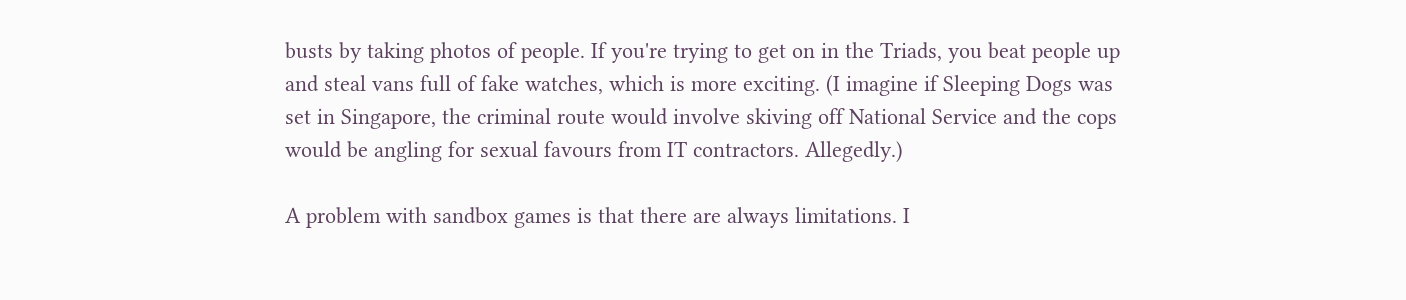busts by taking photos of people. If you're trying to get on in the Triads, you beat people up and steal vans full of fake watches, which is more exciting. (I imagine if Sleeping Dogs was set in Singapore, the criminal route would involve skiving off National Service and the cops would be angling for sexual favours from IT contractors. Allegedly.)

A problem with sandbox games is that there are always limitations. I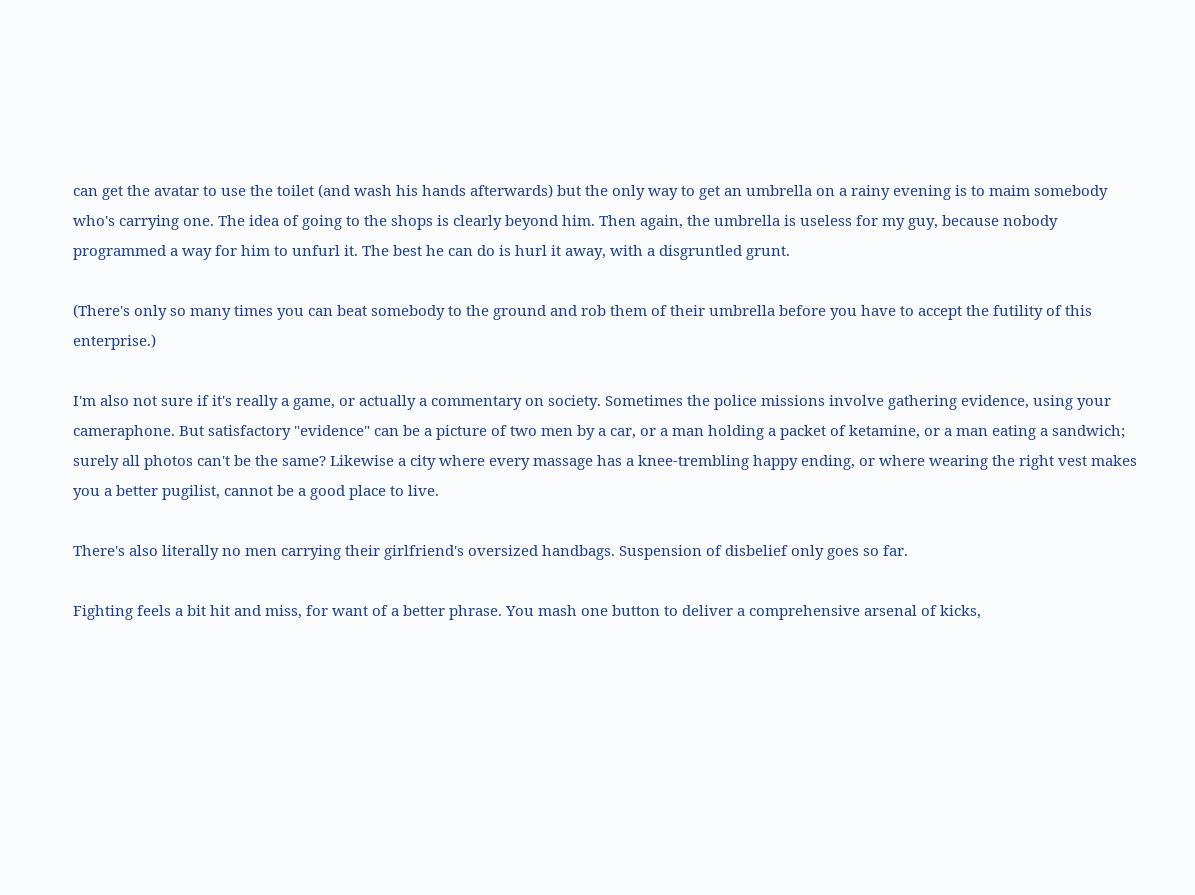can get the avatar to use the toilet (and wash his hands afterwards) but the only way to get an umbrella on a rainy evening is to maim somebody who's carrying one. The idea of going to the shops is clearly beyond him. Then again, the umbrella is useless for my guy, because nobody programmed a way for him to unfurl it. The best he can do is hurl it away, with a disgruntled grunt.

(There's only so many times you can beat somebody to the ground and rob them of their umbrella before you have to accept the futility of this enterprise.)

I'm also not sure if it's really a game, or actually a commentary on society. Sometimes the police missions involve gathering evidence, using your cameraphone. But satisfactory "evidence" can be a picture of two men by a car, or a man holding a packet of ketamine, or a man eating a sandwich; surely all photos can't be the same? Likewise a city where every massage has a knee-trembling happy ending, or where wearing the right vest makes you a better pugilist, cannot be a good place to live.

There's also literally no men carrying their girlfriend's oversized handbags. Suspension of disbelief only goes so far.

Fighting feels a bit hit and miss, for want of a better phrase. You mash one button to deliver a comprehensive arsenal of kicks,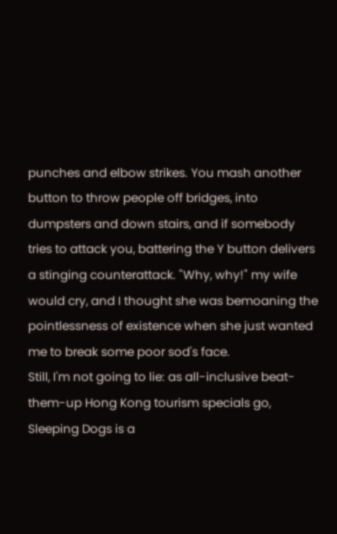punches and elbow strikes. You mash another button to throw people off bridges, into dumpsters and down stairs, and if somebody tries to attack you, battering the Y button delivers a stinging counterattack. "Why, why!" my wife would cry, and I thought she was bemoaning the pointlessness of existence when she just wanted me to break some poor sod's face.
Still, I'm not going to lie: as all-inclusive beat-them-up Hong Kong tourism specials go, Sleeping Dogs is a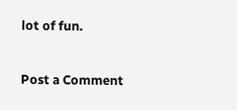lot of fun.


Post a Comment